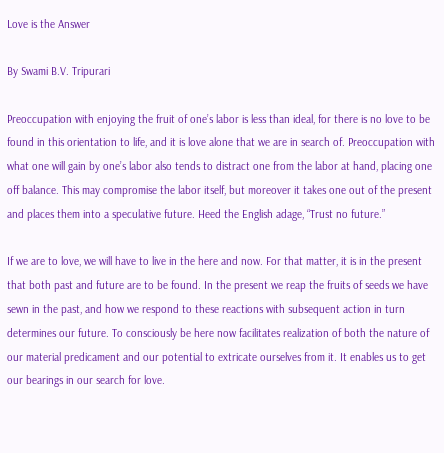Love is the Answer

By Swami B.V. Tripurari

Preoccupation with enjoying the fruit of one’s labor is less than ideal, for there is no love to be found in this orientation to life, and it is love alone that we are in search of. Preoccupation with what one will gain by one’s labor also tends to distract one from the labor at hand, placing one off balance. This may compromise the labor itself, but moreover it takes one out of the present and places them into a speculative future. Heed the English adage, “Trust no future.”

If we are to love, we will have to live in the here and now. For that matter, it is in the present that both past and future are to be found. In the present we reap the fruits of seeds we have sewn in the past, and how we respond to these reactions with subsequent action in turn determines our future. To consciously be here now facilitates realization of both the nature of our material predicament and our potential to extricate ourselves from it. It enables us to get our bearings in our search for love.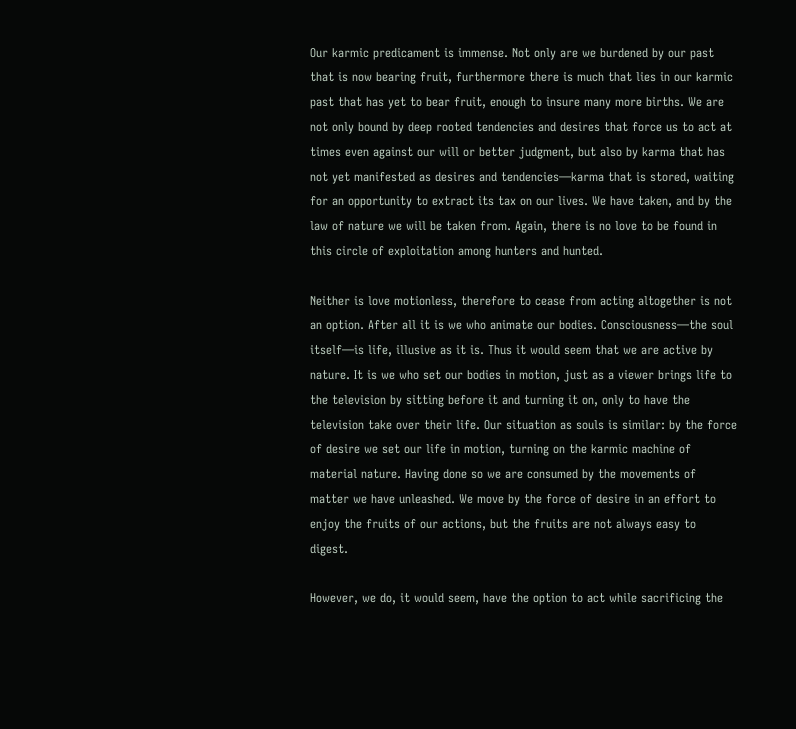Our karmic predicament is immense. Not only are we burdened by our past that is now bearing fruit, furthermore there is much that lies in our karmic past that has yet to bear fruit, enough to insure many more births. We are not only bound by deep rooted tendencies and desires that force us to act at times even against our will or better judgment, but also by karma that has not yet manifested as desires and tendencies—karma that is stored, waiting for an opportunity to extract its tax on our lives. We have taken, and by the law of nature we will be taken from. Again, there is no love to be found in this circle of exploitation among hunters and hunted.

Neither is love motionless, therefore to cease from acting altogether is not an option. After all it is we who animate our bodies. Consciousness—the soul itself—is life, illusive as it is. Thus it would seem that we are active by nature. It is we who set our bodies in motion, just as a viewer brings life to the television by sitting before it and turning it on, only to have the television take over their life. Our situation as souls is similar: by the force of desire we set our life in motion, turning on the karmic machine of material nature. Having done so we are consumed by the movements of matter we have unleashed. We move by the force of desire in an effort to enjoy the fruits of our actions, but the fruits are not always easy to digest.

However, we do, it would seem, have the option to act while sacrificing the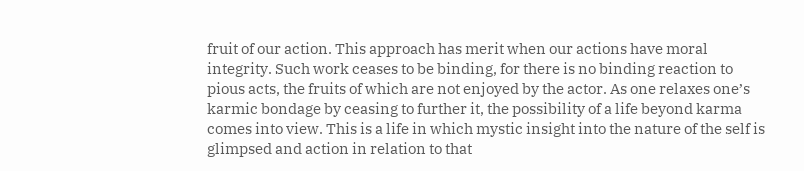fruit of our action. This approach has merit when our actions have moral integrity. Such work ceases to be binding, for there is no binding reaction to pious acts, the fruits of which are not enjoyed by the actor. As one relaxes one’s karmic bondage by ceasing to further it, the possibility of a life beyond karma comes into view. This is a life in which mystic insight into the nature of the self is glimpsed and action in relation to that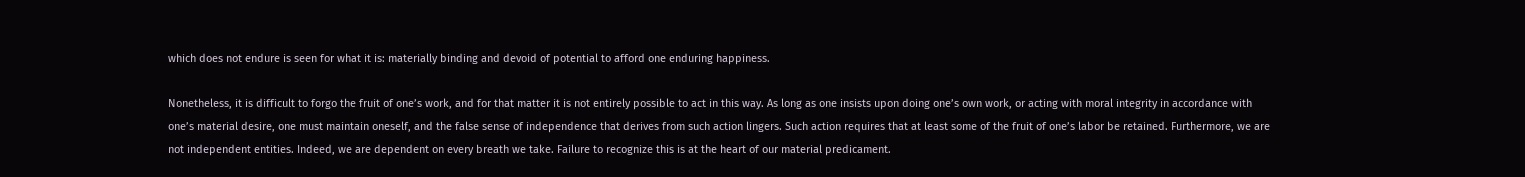which does not endure is seen for what it is: materially binding and devoid of potential to afford one enduring happiness.

Nonetheless, it is difficult to forgo the fruit of one’s work, and for that matter it is not entirely possible to act in this way. As long as one insists upon doing one’s own work, or acting with moral integrity in accordance with one’s material desire, one must maintain oneself, and the false sense of independence that derives from such action lingers. Such action requires that at least some of the fruit of one’s labor be retained. Furthermore, we are not independent entities. Indeed, we are dependent on every breath we take. Failure to recognize this is at the heart of our material predicament.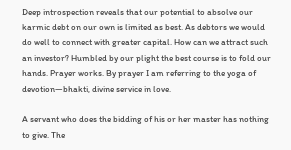Deep introspection reveals that our potential to absolve our karmic debt on our own is limited as best. As debtors we would do well to connect with greater capital. How can we attract such an investor? Humbled by our plight the best course is to fold our hands. Prayer works. By prayer I am referring to the yoga of devotion—bhakti, divine service in love.

A servant who does the bidding of his or her master has nothing to give. The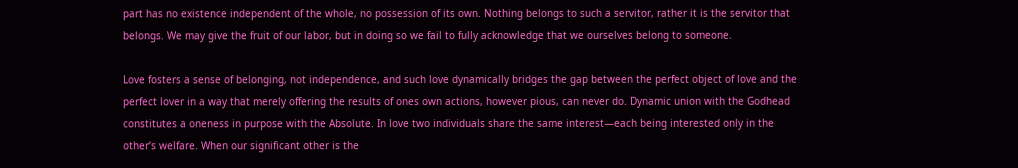part has no existence independent of the whole, no possession of its own. Nothing belongs to such a servitor, rather it is the servitor that belongs. We may give the fruit of our labor, but in doing so we fail to fully acknowledge that we ourselves belong to someone.

Love fosters a sense of belonging, not independence, and such love dynamically bridges the gap between the perfect object of love and the perfect lover in a way that merely offering the results of ones own actions, however pious, can never do. Dynamic union with the Godhead constitutes a oneness in purpose with the Absolute. In love two individuals share the same interest—each being interested only in the other’s welfare. When our significant other is the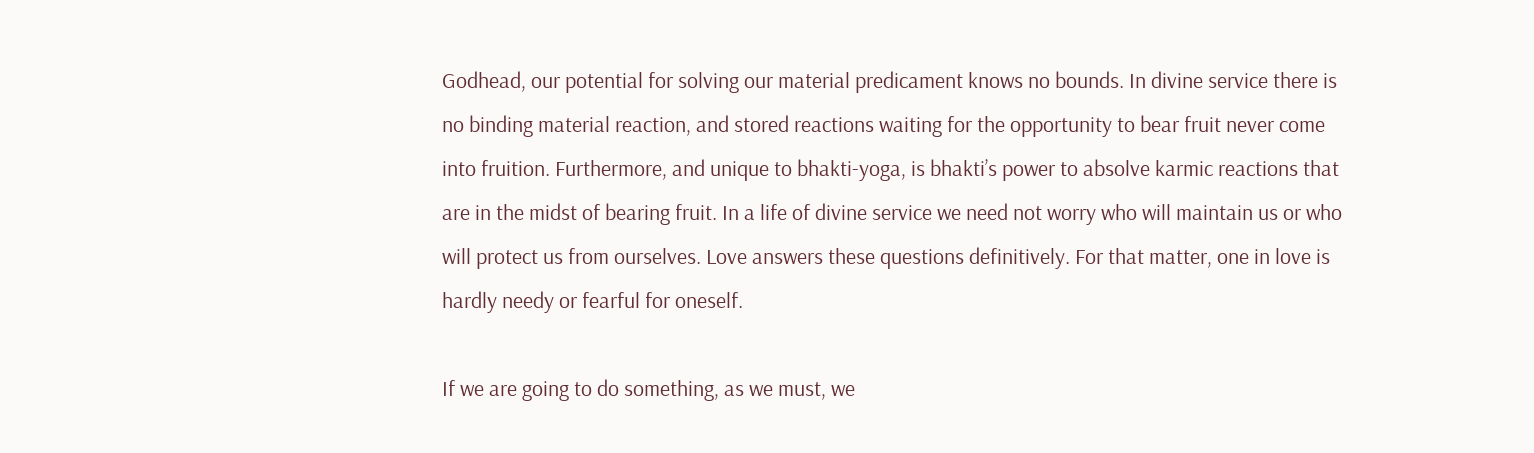Godhead, our potential for solving our material predicament knows no bounds. In divine service there is no binding material reaction, and stored reactions waiting for the opportunity to bear fruit never come into fruition. Furthermore, and unique to bhakti-yoga, is bhakti’s power to absolve karmic reactions that are in the midst of bearing fruit. In a life of divine service we need not worry who will maintain us or who will protect us from ourselves. Love answers these questions definitively. For that matter, one in love is hardly needy or fearful for oneself.

If we are going to do something, as we must, we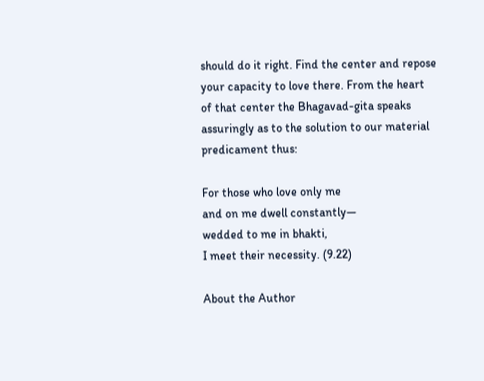should do it right. Find the center and repose your capacity to love there. From the heart of that center the Bhagavad-gita speaks assuringly as to the solution to our material predicament thus:

For those who love only me
and on me dwell constantly—
wedded to me in bhakti,
I meet their necessity. (9.22)

About the Author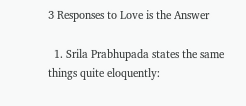3 Responses to Love is the Answer

  1. Srila Prabhupada states the same things quite eloquently: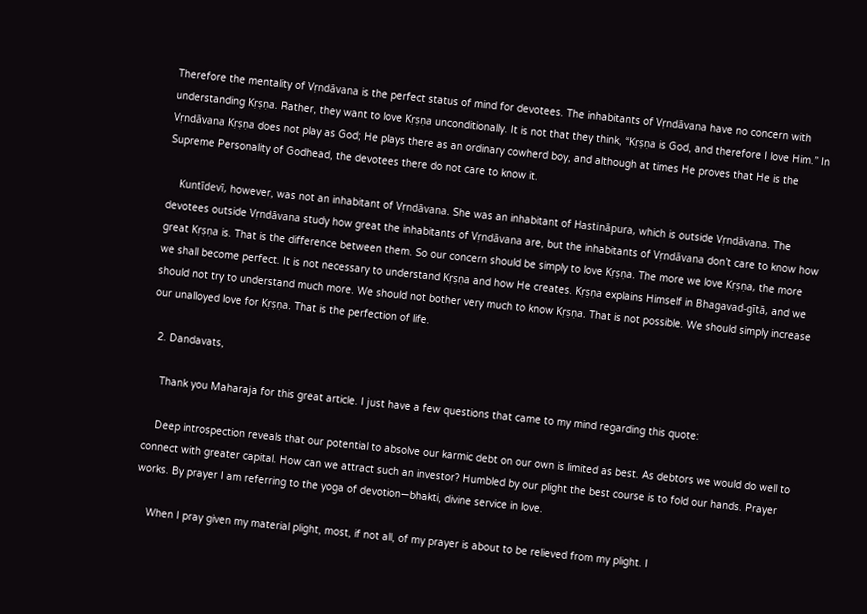Therefore the mentality of Vṛndāvana is the perfect status of mind for devotees. The inhabitants of Vṛndāvana have no concern with understanding Kṛṣṇa. Rather, they want to love Kṛṣṇa unconditionally. It is not that they think, “Kṛṣṇa is God, and therefore I love Him.” In Vṛndāvana Kṛṣṇa does not play as God; He plays there as an ordinary cowherd boy, and although at times He proves that He is the Supreme Personality of Godhead, the devotees there do not care to know it.

    Kuntīdevī, however, was not an inhabitant of Vṛndāvana. She was an inhabitant of Hastināpura, which is outside Vṛndāvana. The devotees outside Vṛndāvana study how great the inhabitants of Vṛndāvana are, but the inhabitants of Vṛndāvana don’t care to know how great Kṛṣṇa is. That is the difference between them. So our concern should be simply to love Kṛṣṇa. The more we love Kṛṣṇa, the more we shall become perfect. It is not necessary to understand Kṛṣṇa and how He creates. Kṛṣṇa explains Himself in Bhagavad-gītā, and we should not try to understand much more. We should not bother very much to know Kṛṣṇa. That is not possible. We should simply increase our unalloyed love for Kṛṣṇa. That is the perfection of life.

  2. Dandavats,

    Thank you Maharaja for this great article. I just have a few questions that came to my mind regarding this quote:

    Deep introspection reveals that our potential to absolve our karmic debt on our own is limited as best. As debtors we would do well to connect with greater capital. How can we attract such an investor? Humbled by our plight the best course is to fold our hands. Prayer works. By prayer I am referring to the yoga of devotion—bhakti, divine service in love.

    When I pray given my material plight, most, if not all, of my prayer is about to be relieved from my plight. I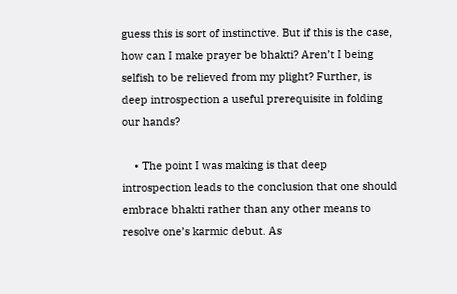guess this is sort of instinctive. But if this is the case, how can I make prayer be bhakti? Aren’t I being selfish to be relieved from my plight? Further, is deep introspection a useful prerequisite in folding our hands?

    • The point I was making is that deep introspection leads to the conclusion that one should embrace bhakti rather than any other means to resolve one’s karmic debut. As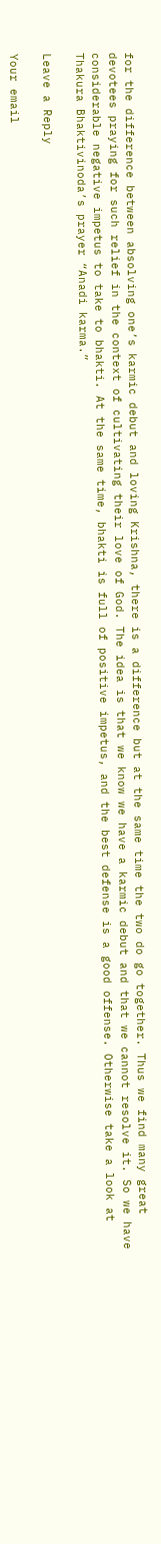for the difference between absolving one’s karmic debut and loving Krishna, there is a difference but at the same time the two do go together. Thus we find many great devotees praying for such relief in the context of cultivating their love of God. The idea is that we know we have a karmic debut and that we cannot resolve it. So we have considerable negative impetus to take to bhakti. At the same time, bhakti is full of positive impetus, and the best defense is a good offense. Otherwise take a look at Thakura Bhaktivinoda’s prayer “Anadi karma.”

Leave a Reply

Your email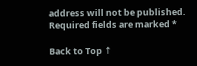address will not be published. Required fields are marked *

Back to Top ↑